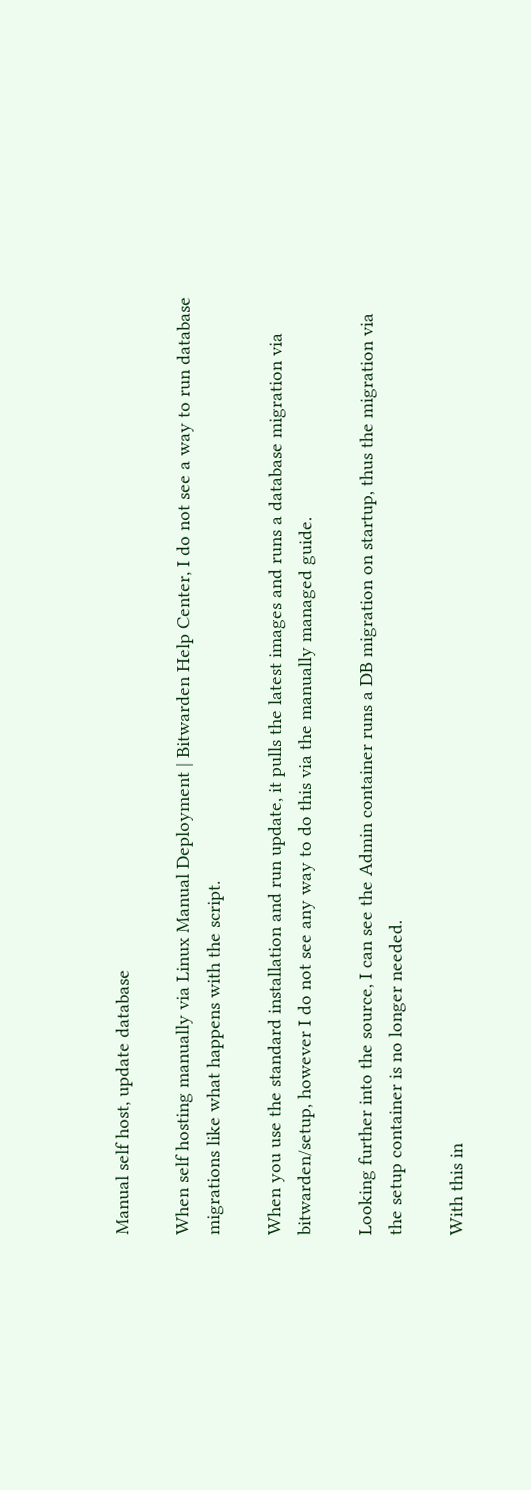Manual self host, update database

When self hosting manually via Linux Manual Deployment | Bitwarden Help Center, I do not see a way to run database migrations like what happens with the script.

When you use the standard installation and run update, it pulls the latest images and runs a database migration via bitwarden/setup, however I do not see any way to do this via the manually managed guide.

Looking further into the source, I can see the Admin container runs a DB migration on startup, thus the migration via the setup container is no longer needed.

With this in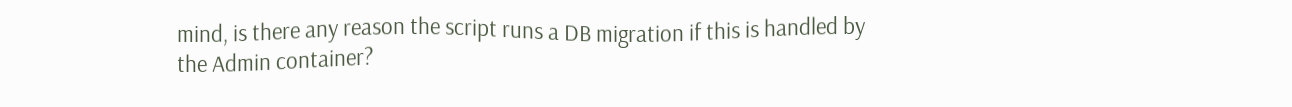mind, is there any reason the script runs a DB migration if this is handled by the Admin container?